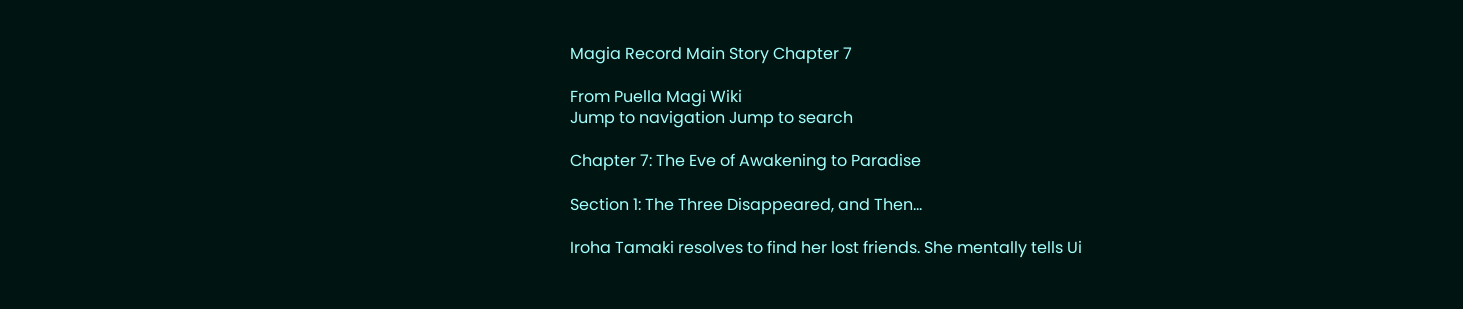Magia Record Main Story Chapter 7

From Puella Magi Wiki
Jump to navigation Jump to search

Chapter 7: The Eve of Awakening to Paradise

Section 1: The Three Disappeared, and Then...

Iroha Tamaki resolves to find her lost friends. She mentally tells Ui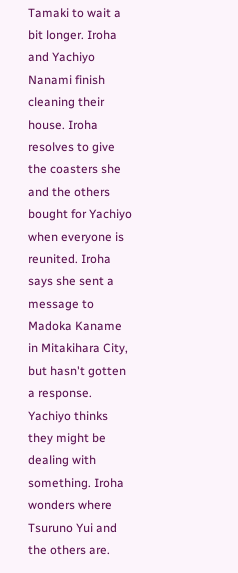Tamaki to wait a bit longer. Iroha and Yachiyo Nanami finish cleaning their house. Iroha resolves to give the coasters she and the others bought for Yachiyo when everyone is reunited. Iroha says she sent a message to Madoka Kaname in Mitakihara City, but hasn't gotten a response. Yachiyo thinks they might be dealing with something. Iroha wonders where Tsuruno Yui and the others are.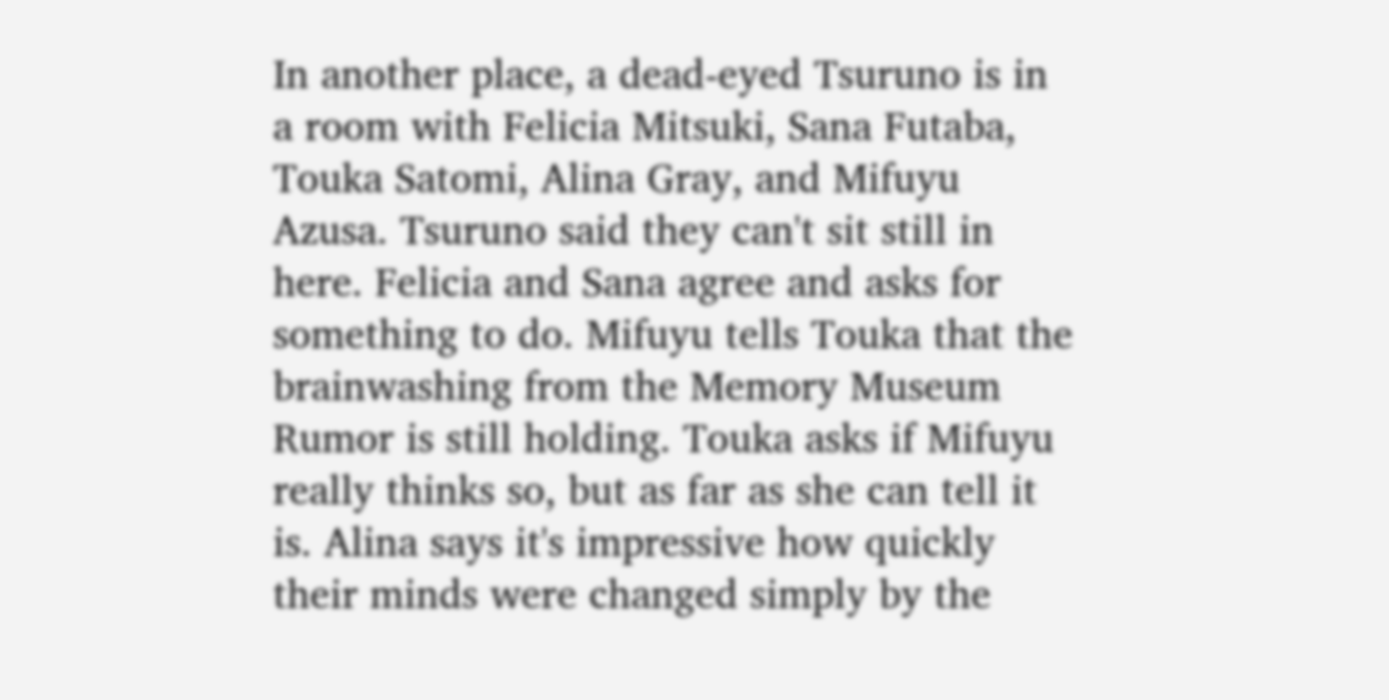In another place, a dead-eyed Tsuruno is in a room with Felicia Mitsuki, Sana Futaba, Touka Satomi, Alina Gray, and Mifuyu Azusa. Tsuruno said they can't sit still in here. Felicia and Sana agree and asks for something to do. Mifuyu tells Touka that the brainwashing from the Memory Museum Rumor is still holding. Touka asks if Mifuyu really thinks so, but as far as she can tell it is. Alina says it's impressive how quickly their minds were changed simply by the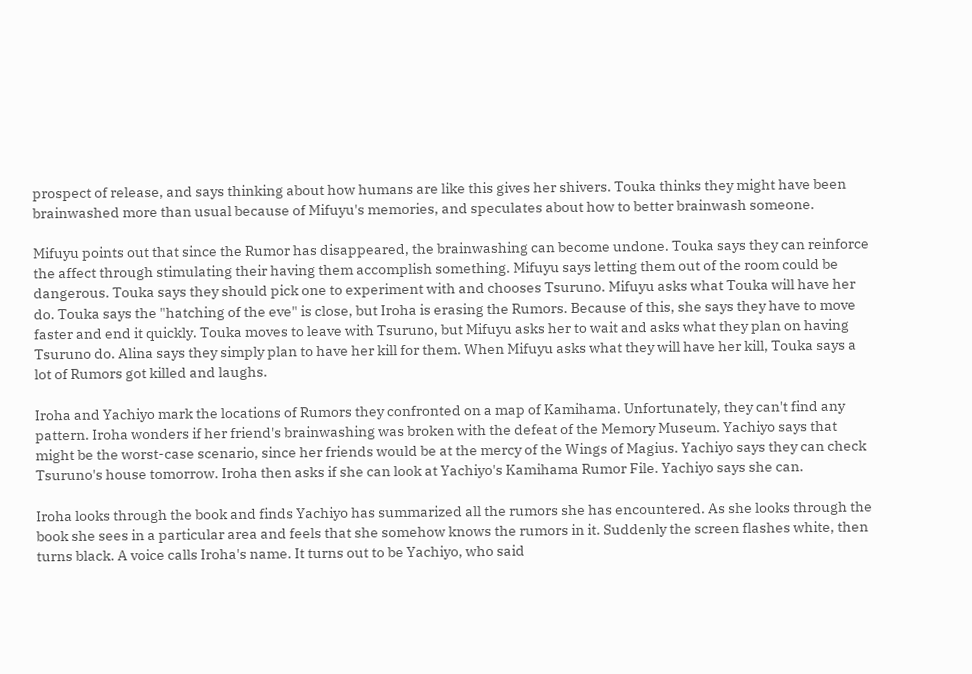prospect of release, and says thinking about how humans are like this gives her shivers. Touka thinks they might have been brainwashed more than usual because of Mifuyu's memories, and speculates about how to better brainwash someone.

Mifuyu points out that since the Rumor has disappeared, the brainwashing can become undone. Touka says they can reinforce the affect through stimulating their having them accomplish something. Mifuyu says letting them out of the room could be dangerous. Touka says they should pick one to experiment with and chooses Tsuruno. Mifuyu asks what Touka will have her do. Touka says the "hatching of the eve" is close, but Iroha is erasing the Rumors. Because of this, she says they have to move faster and end it quickly. Touka moves to leave with Tsuruno, but Mifuyu asks her to wait and asks what they plan on having Tsuruno do. Alina says they simply plan to have her kill for them. When Mifuyu asks what they will have her kill, Touka says a lot of Rumors got killed and laughs.

Iroha and Yachiyo mark the locations of Rumors they confronted on a map of Kamihama. Unfortunately, they can't find any pattern. Iroha wonders if her friend's brainwashing was broken with the defeat of the Memory Museum. Yachiyo says that might be the worst-case scenario, since her friends would be at the mercy of the Wings of Magius. Yachiyo says they can check Tsuruno's house tomorrow. Iroha then asks if she can look at Yachiyo's Kamihama Rumor File. Yachiyo says she can.

Iroha looks through the book and finds Yachiyo has summarized all the rumors she has encountered. As she looks through the book she sees in a particular area and feels that she somehow knows the rumors in it. Suddenly the screen flashes white, then turns black. A voice calls Iroha's name. It turns out to be Yachiyo, who said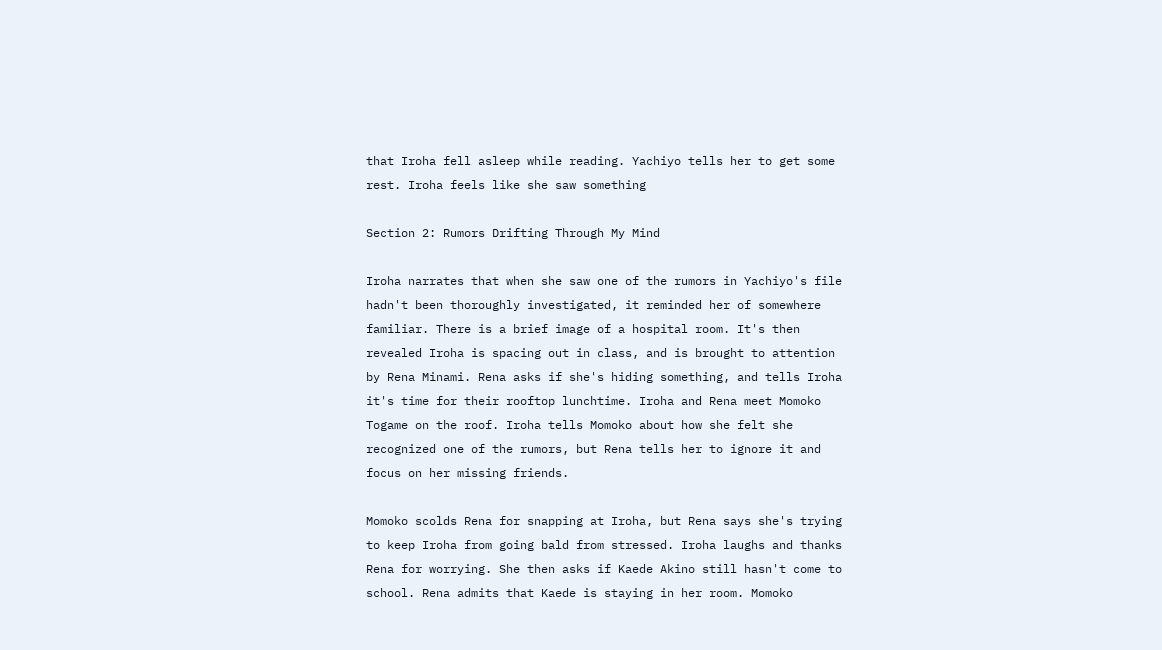that Iroha fell asleep while reading. Yachiyo tells her to get some rest. Iroha feels like she saw something

Section 2: Rumors Drifting Through My Mind

Iroha narrates that when she saw one of the rumors in Yachiyo's file hadn't been thoroughly investigated, it reminded her of somewhere familiar. There is a brief image of a hospital room. It's then revealed Iroha is spacing out in class, and is brought to attention by Rena Minami. Rena asks if she's hiding something, and tells Iroha it's time for their rooftop lunchtime. Iroha and Rena meet Momoko Togame on the roof. Iroha tells Momoko about how she felt she recognized one of the rumors, but Rena tells her to ignore it and focus on her missing friends.

Momoko scolds Rena for snapping at Iroha, but Rena says she's trying to keep Iroha from going bald from stressed. Iroha laughs and thanks Rena for worrying. She then asks if Kaede Akino still hasn't come to school. Rena admits that Kaede is staying in her room. Momoko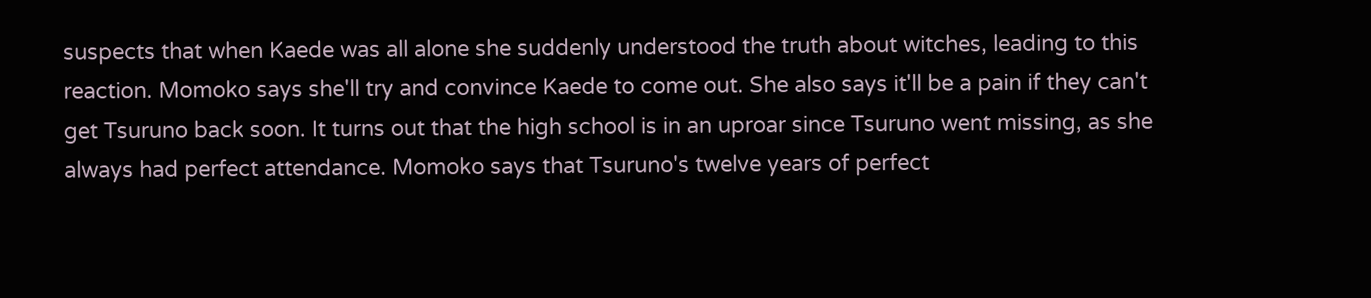suspects that when Kaede was all alone she suddenly understood the truth about witches, leading to this reaction. Momoko says she'll try and convince Kaede to come out. She also says it'll be a pain if they can't get Tsuruno back soon. It turns out that the high school is in an uproar since Tsuruno went missing, as she always had perfect attendance. Momoko says that Tsuruno's twelve years of perfect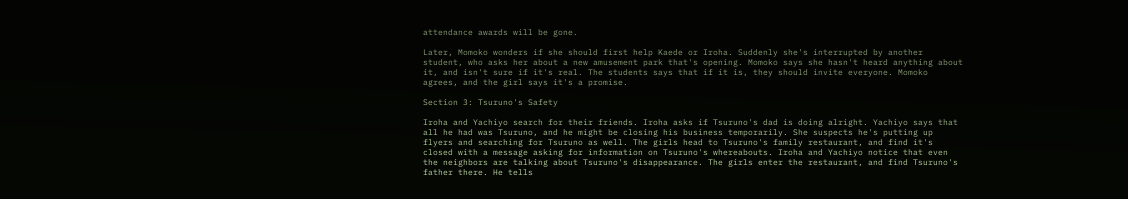attendance awards will be gone.

Later, Momoko wonders if she should first help Kaede or Iroha. Suddenly she's interrupted by another student, who asks her about a new amusement park that's opening. Momoko says she hasn't heard anything about it, and isn't sure if it's real. The students says that if it is, they should invite everyone. Momoko agrees, and the girl says it's a promise.

Section 3: Tsuruno's Safety

Iroha and Yachiyo search for their friends. Iroha asks if Tsuruno's dad is doing alright. Yachiyo says that all he had was Tsuruno, and he might be closing his business temporarily. She suspects he's putting up flyers and searching for Tsuruno as well. The girls head to Tsuruno's family restaurant, and find it's closed with a message asking for information on Tsuruno's whereabouts. Iroha and Yachiyo notice that even the neighbors are talking about Tsuruno's disappearance. The girls enter the restaurant, and find Tsuruno's father there. He tells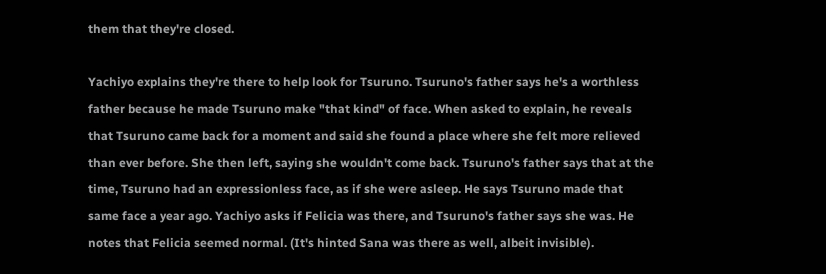them that they're closed.

Yachiyo explains they're there to help look for Tsuruno. Tsuruno's father says he's a worthless father because he made Tsuruno make "that kind" of face. When asked to explain, he reveals that Tsuruno came back for a moment and said she found a place where she felt more relieved than ever before. She then left, saying she wouldn't come back. Tsuruno's father says that at the time, Tsuruno had an expressionless face, as if she were asleep. He says Tsuruno made that same face a year ago. Yachiyo asks if Felicia was there, and Tsuruno's father says she was. He notes that Felicia seemed normal. (It's hinted Sana was there as well, albeit invisible).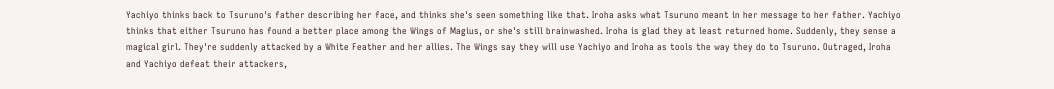Yachiyo thinks back to Tsuruno's father describing her face, and thinks she's seen something like that. Iroha asks what Tsuruno meant in her message to her father. Yachiyo thinks that either Tsuruno has found a better place among the Wings of Magius, or she's still brainwashed. Iroha is glad they at least returned home. Suddenly, they sense a magical girl. They're suddenly attacked by a White Feather and her allies. The Wings say they will use Yachiyo and Iroha as tools the way they do to Tsuruno. Outraged, Iroha and Yachiyo defeat their attackers,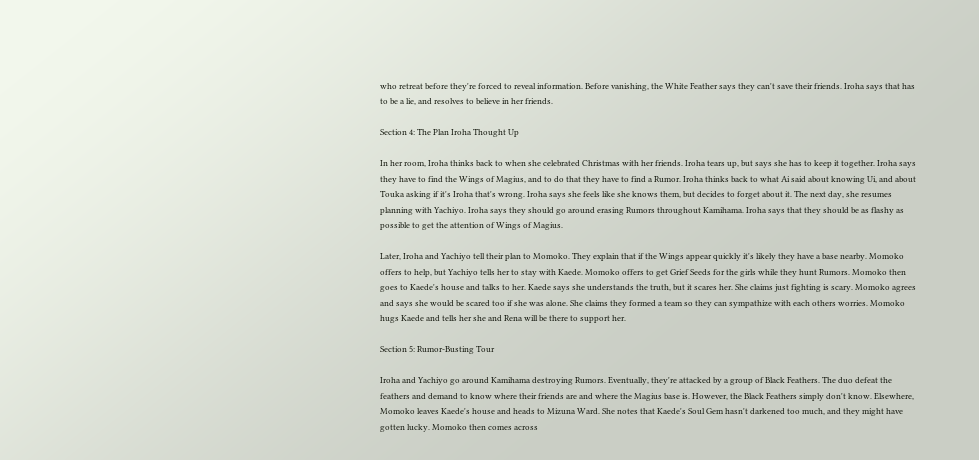who retreat before they're forced to reveal information. Before vanishing, the White Feather says they can't save their friends. Iroha says that has to be a lie, and resolves to believe in her friends.

Section 4: The Plan Iroha Thought Up

In her room, Iroha thinks back to when she celebrated Christmas with her friends. Iroha tears up, but says she has to keep it together. Iroha says they have to find the Wings of Magius, and to do that they have to find a Rumor. Iroha thinks back to what Ai said about knowing Ui, and about Touka asking if it's Iroha that's wrong. Iroha says she feels like she knows them, but decides to forget about it. The next day, she resumes planning with Yachiyo. Iroha says they should go around erasing Rumors throughout Kamihama. Iroha says that they should be as flashy as possible to get the attention of Wings of Magius.

Later, Iroha and Yachiyo tell their plan to Momoko. They explain that if the Wings appear quickly it's likely they have a base nearby. Momoko offers to help, but Yachiyo tells her to stay with Kaede. Momoko offers to get Grief Seeds for the girls while they hunt Rumors. Momoko then goes to Kaede's house and talks to her. Kaede says she understands the truth, but it scares her. She claims just fighting is scary. Momoko agrees and says she would be scared too if she was alone. She claims they formed a team so they can sympathize with each others worries. Momoko hugs Kaede and tells her she and Rena will be there to support her.

Section 5: Rumor-Busting Tour

Iroha and Yachiyo go around Kamihama destroying Rumors. Eventually, they're attacked by a group of Black Feathers. The duo defeat the feathers and demand to know where their friends are and where the Magius base is. However, the Black Feathers simply don't know. Elsewhere, Momoko leaves Kaede's house and heads to Mizuna Ward. She notes that Kaede's Soul Gem hasn't darkened too much, and they might have gotten lucky. Momoko then comes across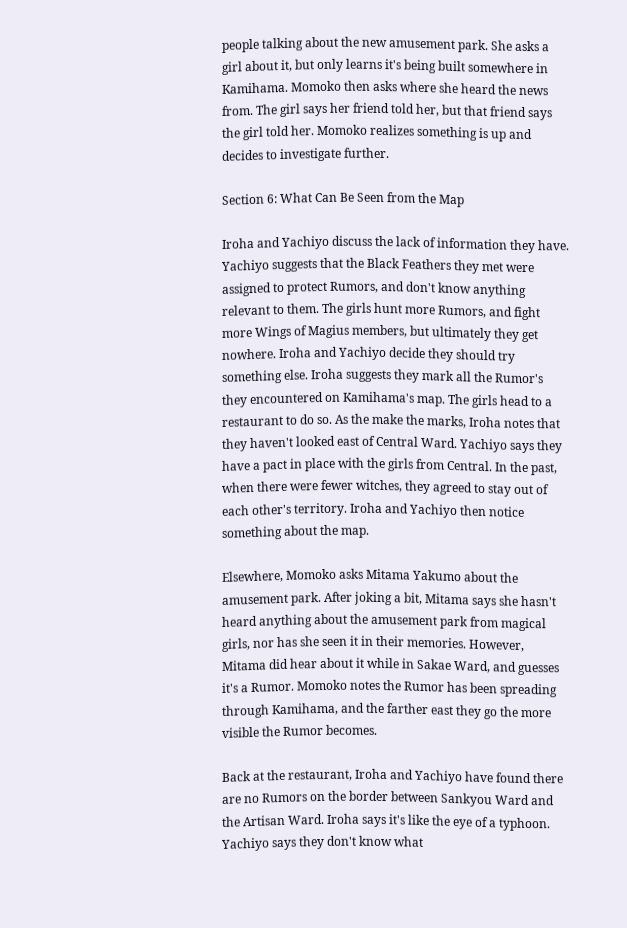people talking about the new amusement park. She asks a girl about it, but only learns it's being built somewhere in Kamihama. Momoko then asks where she heard the news from. The girl says her friend told her, but that friend says the girl told her. Momoko realizes something is up and decides to investigate further.

Section 6: What Can Be Seen from the Map

Iroha and Yachiyo discuss the lack of information they have. Yachiyo suggests that the Black Feathers they met were assigned to protect Rumors, and don't know anything relevant to them. The girls hunt more Rumors, and fight more Wings of Magius members, but ultimately they get nowhere. Iroha and Yachiyo decide they should try something else. Iroha suggests they mark all the Rumor's they encountered on Kamihama's map. The girls head to a restaurant to do so. As the make the marks, Iroha notes that they haven't looked east of Central Ward. Yachiyo says they have a pact in place with the girls from Central. In the past, when there were fewer witches, they agreed to stay out of each other's territory. Iroha and Yachiyo then notice something about the map.

Elsewhere, Momoko asks Mitama Yakumo about the amusement park. After joking a bit, Mitama says she hasn't heard anything about the amusement park from magical girls, nor has she seen it in their memories. However, Mitama did hear about it while in Sakae Ward, and guesses it's a Rumor. Momoko notes the Rumor has been spreading through Kamihama, and the farther east they go the more visible the Rumor becomes.

Back at the restaurant, Iroha and Yachiyo have found there are no Rumors on the border between Sankyou Ward and the Artisan Ward. Iroha says it's like the eye of a typhoon. Yachiyo says they don't know what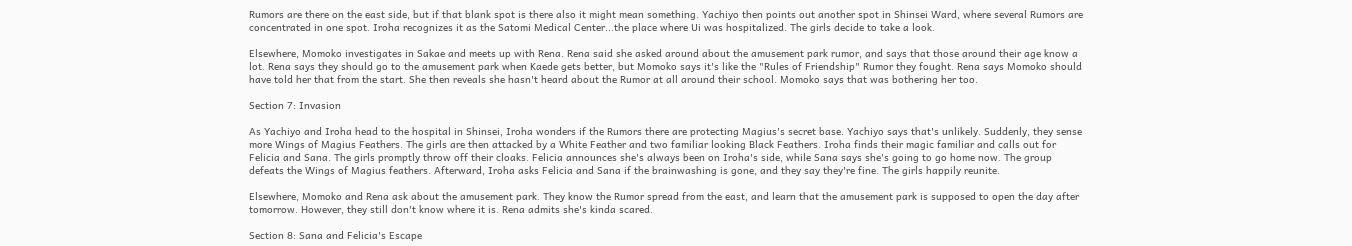Rumors are there on the east side, but if that blank spot is there also it might mean something. Yachiyo then points out another spot in Shinsei Ward, where several Rumors are concentrated in one spot. Iroha recognizes it as the Satomi Medical Center...the place where Ui was hospitalized. The girls decide to take a look.

Elsewhere, Momoko investigates in Sakae and meets up with Rena. Rena said she asked around about the amusement park rumor, and says that those around their age know a lot. Rena says they should go to the amusement park when Kaede gets better, but Momoko says it's like the "Rules of Friendship" Rumor they fought. Rena says Momoko should have told her that from the start. She then reveals she hasn't heard about the Rumor at all around their school. Momoko says that was bothering her too.

Section 7: Invasion

As Yachiyo and Iroha head to the hospital in Shinsei, Iroha wonders if the Rumors there are protecting Magius's secret base. Yachiyo says that's unlikely. Suddenly, they sense more Wings of Magius Feathers. The girls are then attacked by a White Feather and two familiar looking Black Feathers. Iroha finds their magic familiar and calls out for Felicia and Sana. The girls promptly throw off their cloaks. Felicia announces she's always been on Iroha's side, while Sana says she's going to go home now. The group defeats the Wings of Magius feathers. Afterward, Iroha asks Felicia and Sana if the brainwashing is gone, and they say they're fine. The girls happily reunite.

Elsewhere, Momoko and Rena ask about the amusement park. They know the Rumor spread from the east, and learn that the amusement park is supposed to open the day after tomorrow. However, they still don't know where it is. Rena admits she's kinda scared.

Section 8: Sana and Felicia's Escape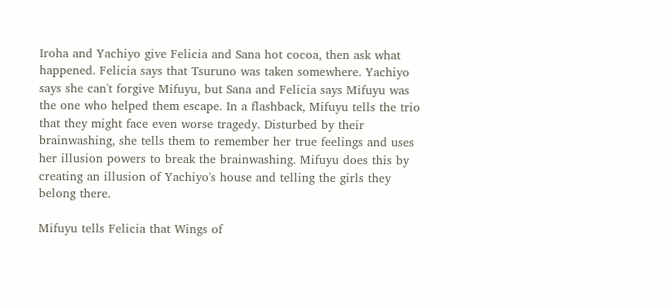Iroha and Yachiyo give Felicia and Sana hot cocoa, then ask what happened. Felicia says that Tsuruno was taken somewhere. Yachiyo says she can't forgive Mifuyu, but Sana and Felicia says Mifuyu was the one who helped them escape. In a flashback, Mifuyu tells the trio that they might face even worse tragedy. Disturbed by their brainwashing, she tells them to remember her true feelings and uses her illusion powers to break the brainwashing. Mifuyu does this by creating an illusion of Yachiyo's house and telling the girls they belong there.

Mifuyu tells Felicia that Wings of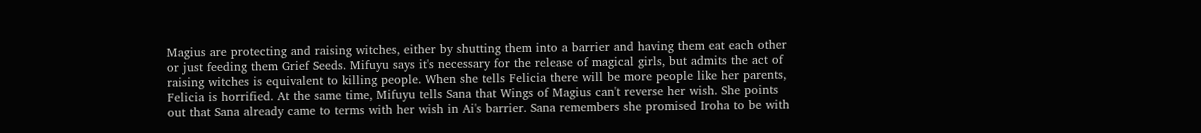Magius are protecting and raising witches, either by shutting them into a barrier and having them eat each other or just feeding them Grief Seeds. Mifuyu says it's necessary for the release of magical girls, but admits the act of raising witches is equivalent to killing people. When she tells Felicia there will be more people like her parents, Felicia is horrified. At the same time, Mifuyu tells Sana that Wings of Magius can't reverse her wish. She points out that Sana already came to terms with her wish in Ai's barrier. Sana remembers she promised Iroha to be with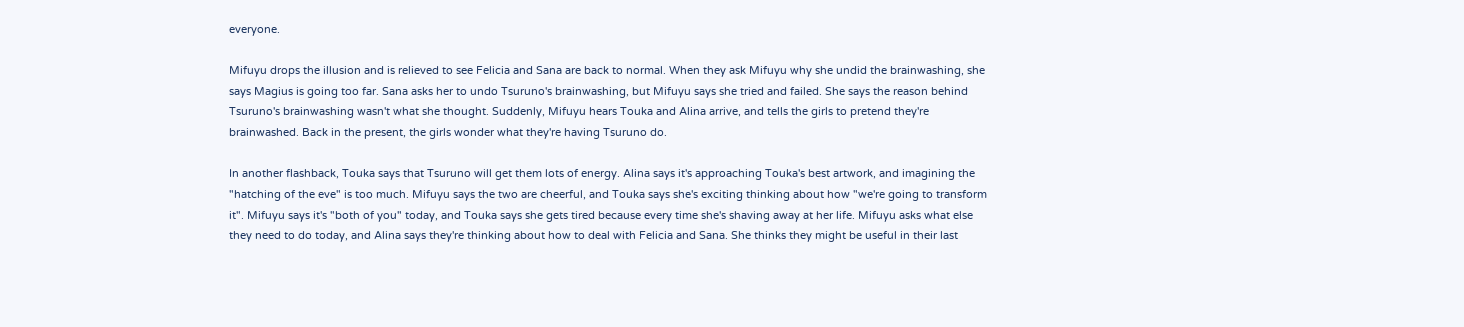everyone.

Mifuyu drops the illusion and is relieved to see Felicia and Sana are back to normal. When they ask Mifuyu why she undid the brainwashing, she says Magius is going too far. Sana asks her to undo Tsuruno's brainwashing, but Mifuyu says she tried and failed. She says the reason behind Tsuruno's brainwashing wasn't what she thought. Suddenly, Mifuyu hears Touka and Alina arrive, and tells the girls to pretend they're brainwashed. Back in the present, the girls wonder what they're having Tsuruno do.

In another flashback, Touka says that Tsuruno will get them lots of energy. Alina says it's approaching Touka's best artwork, and imagining the "hatching of the eve" is too much. Mifuyu says the two are cheerful, and Touka says she's exciting thinking about how "we're going to transform it". Mifuyu says it's "both of you" today, and Touka says she gets tired because every time she's shaving away at her life. Mifuyu asks what else they need to do today, and Alina says they're thinking about how to deal with Felicia and Sana. She thinks they might be useful in their last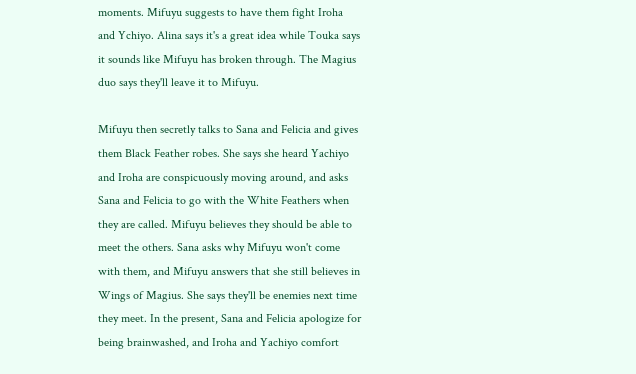moments. Mifuyu suggests to have them fight Iroha and Ychiyo. Alina says it's a great idea while Touka says it sounds like Mifuyu has broken through. The Magius duo says they'll leave it to Mifuyu.

Mifuyu then secretly talks to Sana and Felicia and gives them Black Feather robes. She says she heard Yachiyo and Iroha are conspicuously moving around, and asks Sana and Felicia to go with the White Feathers when they are called. Mifuyu believes they should be able to meet the others. Sana asks why Mifuyu won't come with them, and Mifuyu answers that she still believes in Wings of Magius. She says they'll be enemies next time they meet. In the present, Sana and Felicia apologize for being brainwashed, and Iroha and Yachiyo comfort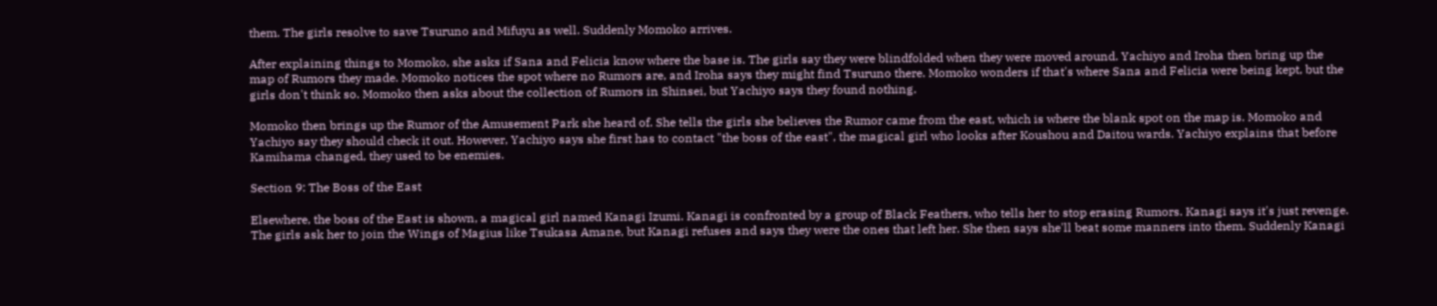them. The girls resolve to save Tsuruno and Mifuyu as well. Suddenly Momoko arrives.

After explaining things to Momoko, she asks if Sana and Felicia know where the base is. The girls say they were blindfolded when they were moved around. Yachiyo and Iroha then bring up the map of Rumors they made. Momoko notices the spot where no Rumors are, and Iroha says they might find Tsuruno there. Momoko wonders if that's where Sana and Felicia were being kept, but the girls don't think so. Momoko then asks about the collection of Rumors in Shinsei, but Yachiyo says they found nothing.

Momoko then brings up the Rumor of the Amusement Park she heard of. She tells the girls she believes the Rumor came from the east, which is where the blank spot on the map is. Momoko and Yachiyo say they should check it out. However, Yachiyo says she first has to contact "the boss of the east", the magical girl who looks after Koushou and Daitou wards. Yachiyo explains that before Kamihama changed, they used to be enemies.

Section 9: The Boss of the East

Elsewhere, the boss of the East is shown, a magical girl named Kanagi Izumi. Kanagi is confronted by a group of Black Feathers, who tells her to stop erasing Rumors. Kanagi says it's just revenge. The girls ask her to join the Wings of Magius like Tsukasa Amane, but Kanagi refuses and says they were the ones that left her. She then says she'll beat some manners into them. Suddenly Kanagi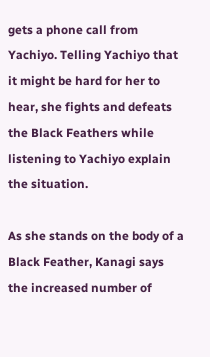gets a phone call from Yachiyo. Telling Yachiyo that it might be hard for her to hear, she fights and defeats the Black Feathers while listening to Yachiyo explain the situation.

As she stands on the body of a Black Feather, Kanagi says the increased number of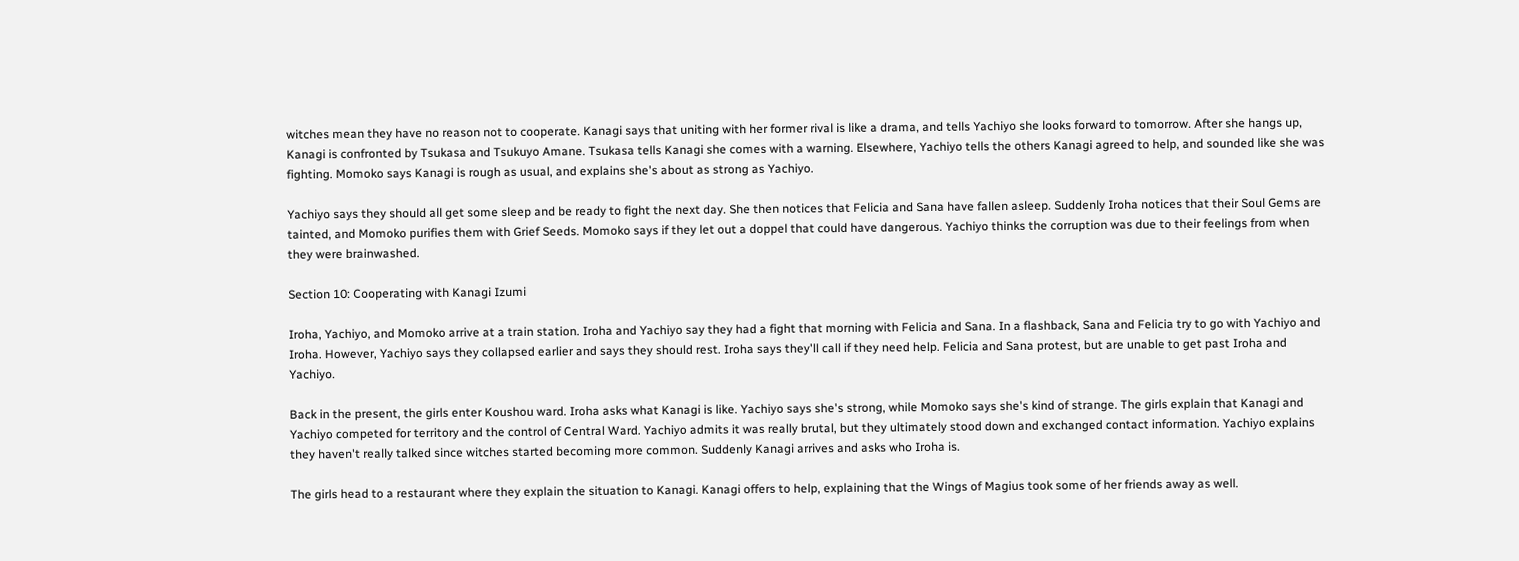witches mean they have no reason not to cooperate. Kanagi says that uniting with her former rival is like a drama, and tells Yachiyo she looks forward to tomorrow. After she hangs up, Kanagi is confronted by Tsukasa and Tsukuyo Amane. Tsukasa tells Kanagi she comes with a warning. Elsewhere, Yachiyo tells the others Kanagi agreed to help, and sounded like she was fighting. Momoko says Kanagi is rough as usual, and explains she's about as strong as Yachiyo.

Yachiyo says they should all get some sleep and be ready to fight the next day. She then notices that Felicia and Sana have fallen asleep. Suddenly Iroha notices that their Soul Gems are tainted, and Momoko purifies them with Grief Seeds. Momoko says if they let out a doppel that could have dangerous. Yachiyo thinks the corruption was due to their feelings from when they were brainwashed.

Section 10: Cooperating with Kanagi Izumi

Iroha, Yachiyo, and Momoko arrive at a train station. Iroha and Yachiyo say they had a fight that morning with Felicia and Sana. In a flashback, Sana and Felicia try to go with Yachiyo and Iroha. However, Yachiyo says they collapsed earlier and says they should rest. Iroha says they'll call if they need help. Felicia and Sana protest, but are unable to get past Iroha and Yachiyo.

Back in the present, the girls enter Koushou ward. Iroha asks what Kanagi is like. Yachiyo says she's strong, while Momoko says she's kind of strange. The girls explain that Kanagi and Yachiyo competed for territory and the control of Central Ward. Yachiyo admits it was really brutal, but they ultimately stood down and exchanged contact information. Yachiyo explains they haven't really talked since witches started becoming more common. Suddenly Kanagi arrives and asks who Iroha is.

The girls head to a restaurant where they explain the situation to Kanagi. Kanagi offers to help, explaining that the Wings of Magius took some of her friends away as well.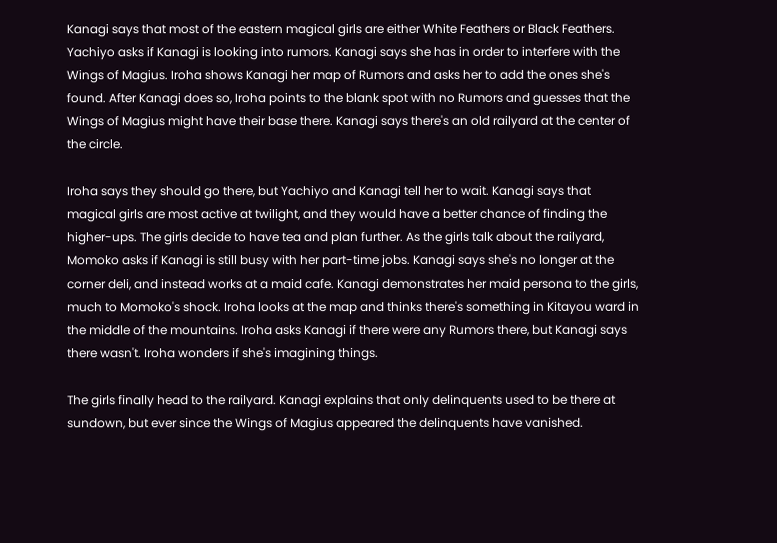Kanagi says that most of the eastern magical girls are either White Feathers or Black Feathers. Yachiyo asks if Kanagi is looking into rumors. Kanagi says she has in order to interfere with the Wings of Magius. Iroha shows Kanagi her map of Rumors and asks her to add the ones she's found. After Kanagi does so, Iroha points to the blank spot with no Rumors and guesses that the Wings of Magius might have their base there. Kanagi says there's an old railyard at the center of the circle.

Iroha says they should go there, but Yachiyo and Kanagi tell her to wait. Kanagi says that magical girls are most active at twilight, and they would have a better chance of finding the higher-ups. The girls decide to have tea and plan further. As the girls talk about the railyard, Momoko asks if Kanagi is still busy with her part-time jobs. Kanagi says she's no longer at the corner deli, and instead works at a maid cafe. Kanagi demonstrates her maid persona to the girls, much to Momoko's shock. Iroha looks at the map and thinks there's something in Kitayou ward in the middle of the mountains. Iroha asks Kanagi if there were any Rumors there, but Kanagi says there wasn't. Iroha wonders if she's imagining things.

The girls finally head to the railyard. Kanagi explains that only delinquents used to be there at sundown, but ever since the Wings of Magius appeared the delinquents have vanished.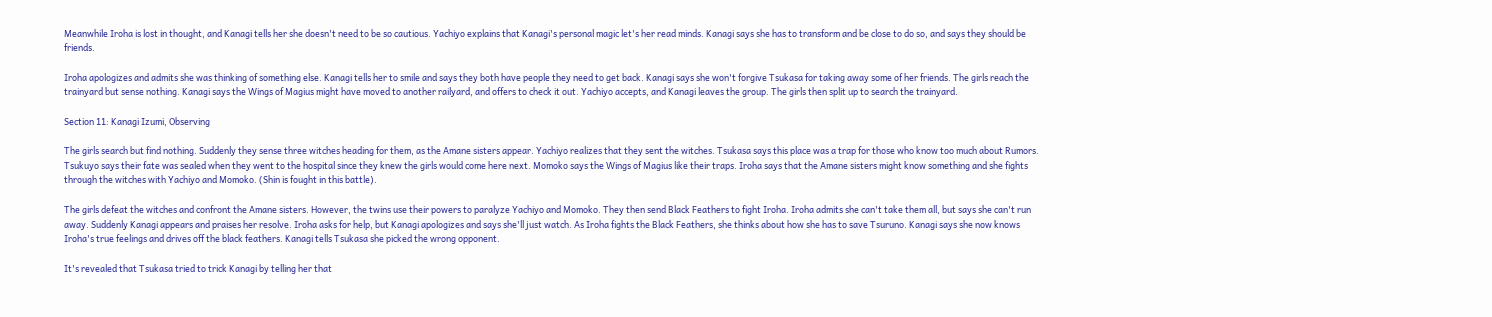Meanwhile Iroha is lost in thought, and Kanagi tells her she doesn't need to be so cautious. Yachiyo explains that Kanagi's personal magic let's her read minds. Kanagi says she has to transform and be close to do so, and says they should be friends.

Iroha apologizes and admits she was thinking of something else. Kanagi tells her to smile and says they both have people they need to get back. Kanagi says she won't forgive Tsukasa for taking away some of her friends. The girls reach the trainyard but sense nothing. Kanagi says the Wings of Magius might have moved to another railyard, and offers to check it out. Yachiyo accepts, and Kanagi leaves the group. The girls then split up to search the trainyard.

Section 11: Kanagi Izumi, Observing

The girls search but find nothing. Suddenly they sense three witches heading for them, as the Amane sisters appear. Yachiyo realizes that they sent the witches. Tsukasa says this place was a trap for those who know too much about Rumors. Tsukuyo says their fate was sealed when they went to the hospital since they knew the girls would come here next. Momoko says the Wings of Magius like their traps. Iroha says that the Amane sisters might know something and she fights through the witches with Yachiyo and Momoko. (Shin is fought in this battle).

The girls defeat the witches and confront the Amane sisters. However, the twins use their powers to paralyze Yachiyo and Momoko. They then send Black Feathers to fight Iroha. Iroha admits she can't take them all, but says she can't run away. Suddenly Kanagi appears and praises her resolve. Iroha asks for help, but Kanagi apologizes and says she'll just watch. As Iroha fights the Black Feathers, she thinks about how she has to save Tsuruno. Kanagi says she now knows Iroha's true feelings and drives off the black feathers. Kanagi tells Tsukasa she picked the wrong opponent.

It's revealed that Tsukasa tried to trick Kanagi by telling her that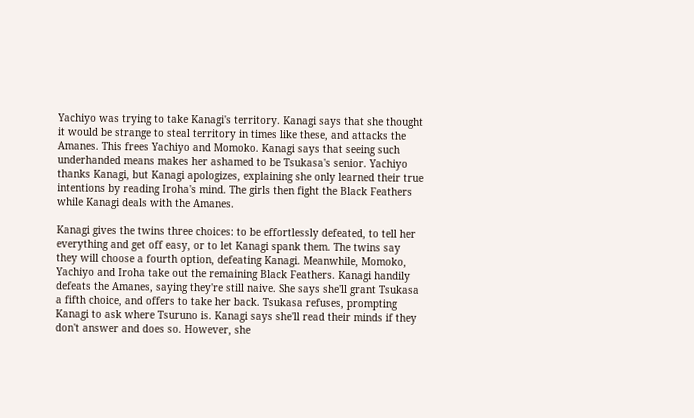Yachiyo was trying to take Kanagi's territory. Kanagi says that she thought it would be strange to steal territory in times like these, and attacks the Amanes. This frees Yachiyo and Momoko. Kanagi says that seeing such underhanded means makes her ashamed to be Tsukasa's senior. Yachiyo thanks Kanagi, but Kanagi apologizes, explaining she only learned their true intentions by reading Iroha's mind. The girls then fight the Black Feathers while Kanagi deals with the Amanes.

Kanagi gives the twins three choices: to be effortlessly defeated, to tell her everything and get off easy, or to let Kanagi spank them. The twins say they will choose a fourth option, defeating Kanagi. Meanwhile, Momoko, Yachiyo and Iroha take out the remaining Black Feathers. Kanagi handily defeats the Amanes, saying they're still naive. She says she'll grant Tsukasa a fifth choice, and offers to take her back. Tsukasa refuses, prompting Kanagi to ask where Tsuruno is. Kanagi says she'll read their minds if they don't answer and does so. However, she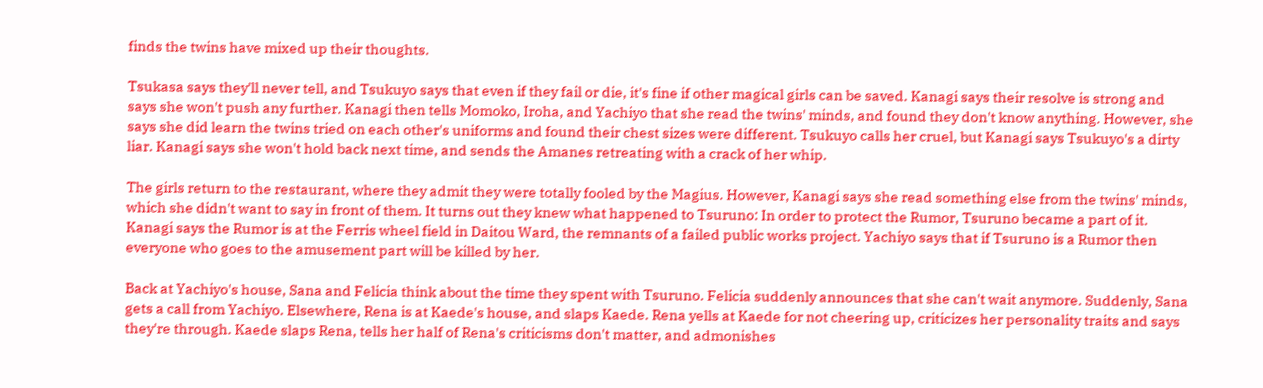finds the twins have mixed up their thoughts.

Tsukasa says they'll never tell, and Tsukuyo says that even if they fail or die, it's fine if other magical girls can be saved. Kanagi says their resolve is strong and says she won't push any further. Kanagi then tells Momoko, Iroha, and Yachiyo that she read the twins' minds, and found they don't know anything. However, she says she did learn the twins tried on each other's uniforms and found their chest sizes were different. Tsukuyo calls her cruel, but Kanagi says Tsukuyo's a dirty liar. Kanagi says she won't hold back next time, and sends the Amanes retreating with a crack of her whip.

The girls return to the restaurant, where they admit they were totally fooled by the Magius. However, Kanagi says she read something else from the twins' minds, which she didn't want to say in front of them. It turns out they knew what happened to Tsuruno: In order to protect the Rumor, Tsuruno became a part of it. Kanagi says the Rumor is at the Ferris wheel field in Daitou Ward, the remnants of a failed public works project. Yachiyo says that if Tsuruno is a Rumor then everyone who goes to the amusement part will be killed by her.

Back at Yachiyo's house, Sana and Felicia think about the time they spent with Tsuruno. Felicia suddenly announces that she can't wait anymore. Suddenly, Sana gets a call from Yachiyo. Elsewhere, Rena is at Kaede's house, and slaps Kaede. Rena yells at Kaede for not cheering up, criticizes her personality traits and says they're through. Kaede slaps Rena, tells her half of Rena's criticisms don't matter, and admonishes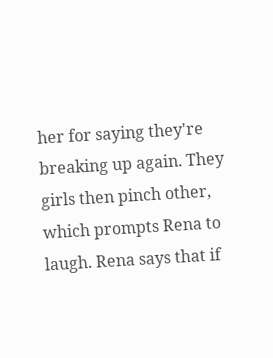her for saying they're breaking up again. They girls then pinch other, which prompts Rena to laugh. Rena says that if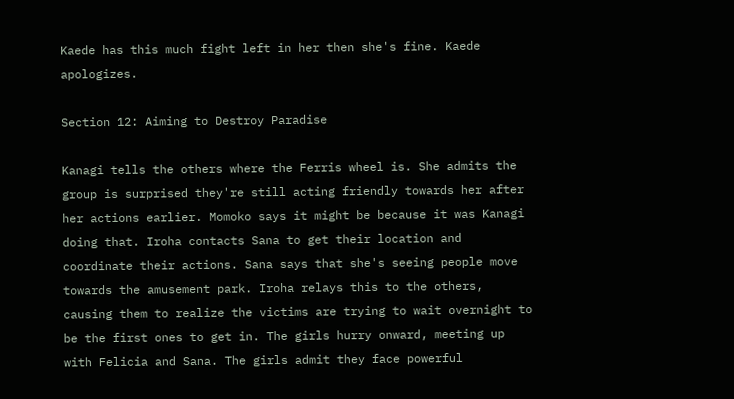Kaede has this much fight left in her then she's fine. Kaede apologizes.

Section 12: Aiming to Destroy Paradise

Kanagi tells the others where the Ferris wheel is. She admits the group is surprised they're still acting friendly towards her after her actions earlier. Momoko says it might be because it was Kanagi doing that. Iroha contacts Sana to get their location and coordinate their actions. Sana says that she's seeing people move towards the amusement park. Iroha relays this to the others, causing them to realize the victims are trying to wait overnight to be the first ones to get in. The girls hurry onward, meeting up with Felicia and Sana. The girls admit they face powerful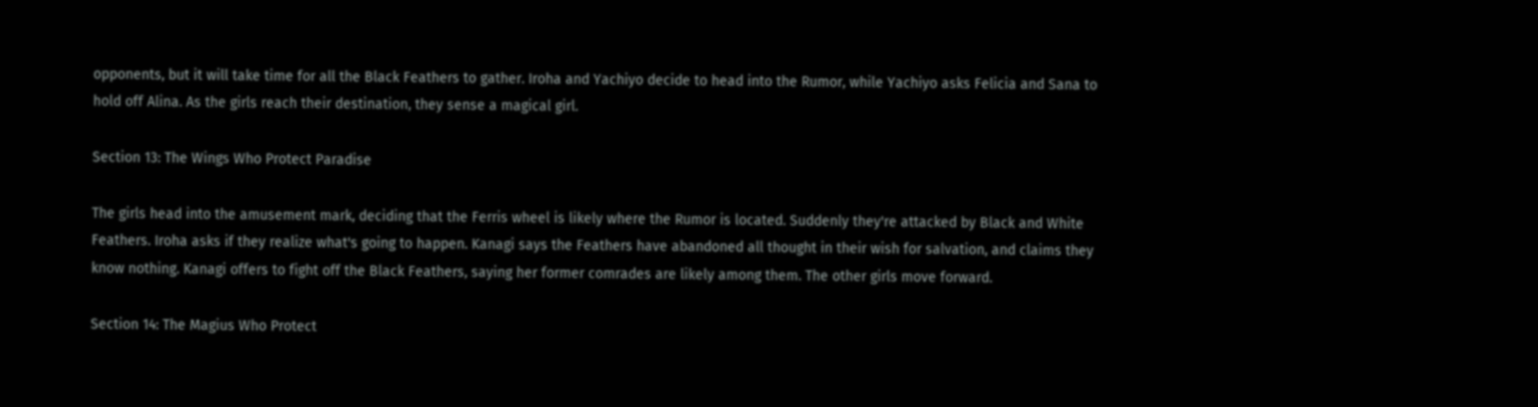opponents, but it will take time for all the Black Feathers to gather. Iroha and Yachiyo decide to head into the Rumor, while Yachiyo asks Felicia and Sana to hold off Alina. As the girls reach their destination, they sense a magical girl.

Section 13: The Wings Who Protect Paradise

The girls head into the amusement mark, deciding that the Ferris wheel is likely where the Rumor is located. Suddenly they're attacked by Black and White Feathers. Iroha asks if they realize what's going to happen. Kanagi says the Feathers have abandoned all thought in their wish for salvation, and claims they know nothing. Kanagi offers to fight off the Black Feathers, saying her former comrades are likely among them. The other girls move forward.

Section 14: The Magius Who Protect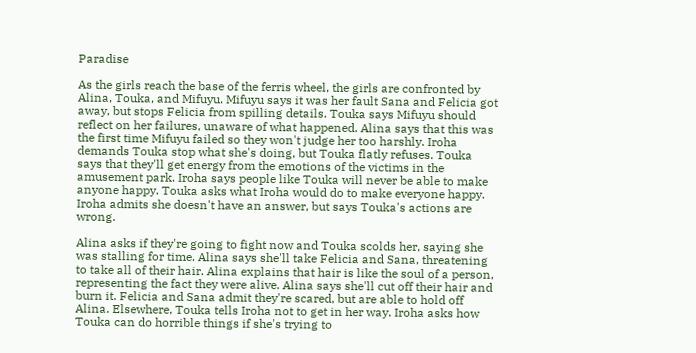Paradise

As the girls reach the base of the ferris wheel, the girls are confronted by Alina, Touka, and Mifuyu. Mifuyu says it was her fault Sana and Felicia got away, but stops Felicia from spilling details. Touka says Mifuyu should reflect on her failures, unaware of what happened. Alina says that this was the first time Mifuyu failed so they won't judge her too harshly. Iroha demands Touka stop what she's doing, but Touka flatly refuses. Touka says that they'll get energy from the emotions of the victims in the amusement park. Iroha says people like Touka will never be able to make anyone happy. Touka asks what Iroha would do to make everyone happy. Iroha admits she doesn't have an answer, but says Touka's actions are wrong.

Alina asks if they're going to fight now and Touka scolds her, saying she was stalling for time. Alina says she'll take Felicia and Sana, threatening to take all of their hair. Alina explains that hair is like the soul of a person, representing the fact they were alive. Alina says she'll cut off their hair and burn it. Felicia and Sana admit they're scared, but are able to hold off Alina. Elsewhere, Touka tells Iroha not to get in her way. Iroha asks how Touka can do horrible things if she's trying to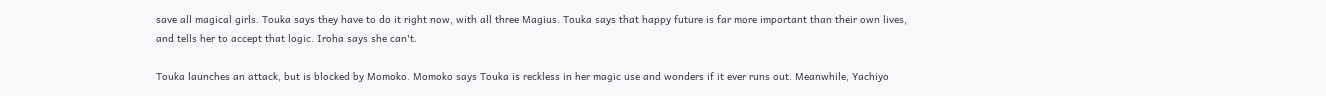save all magical girls. Touka says they have to do it right now, with all three Magius. Touka says that happy future is far more important than their own lives, and tells her to accept that logic. Iroha says she can't.

Touka launches an attack, but is blocked by Momoko. Momoko says Touka is reckless in her magic use and wonders if it ever runs out. Meanwhile, Yachiyo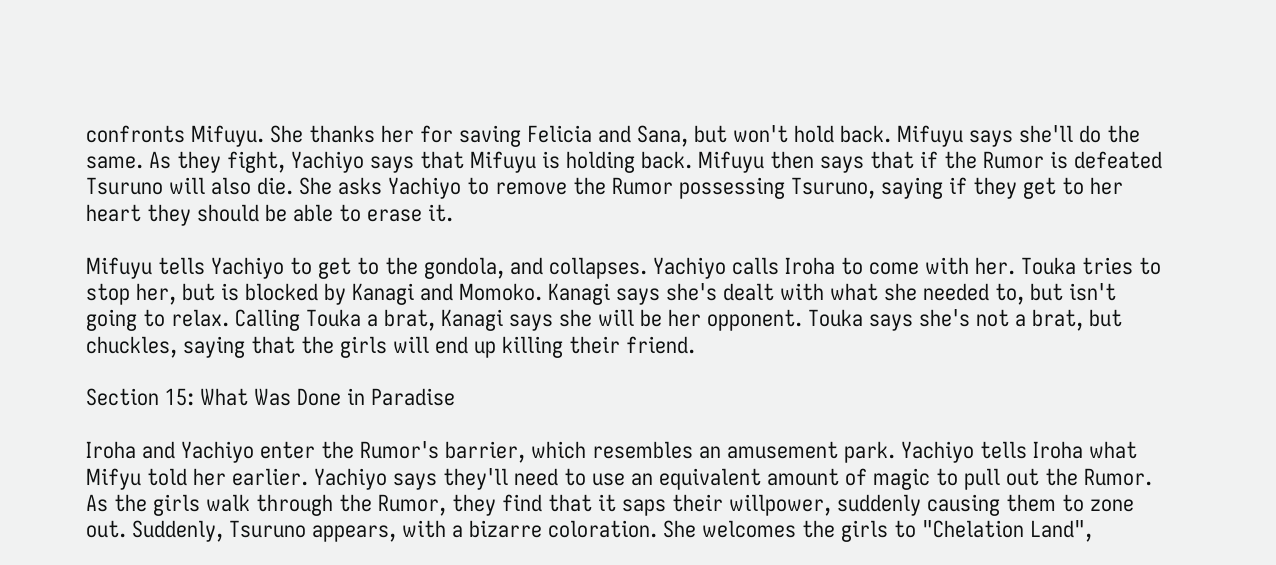confronts Mifuyu. She thanks her for saving Felicia and Sana, but won't hold back. Mifuyu says she'll do the same. As they fight, Yachiyo says that Mifuyu is holding back. Mifuyu then says that if the Rumor is defeated Tsuruno will also die. She asks Yachiyo to remove the Rumor possessing Tsuruno, saying if they get to her heart they should be able to erase it.

Mifuyu tells Yachiyo to get to the gondola, and collapses. Yachiyo calls Iroha to come with her. Touka tries to stop her, but is blocked by Kanagi and Momoko. Kanagi says she's dealt with what she needed to, but isn't going to relax. Calling Touka a brat, Kanagi says she will be her opponent. Touka says she's not a brat, but chuckles, saying that the girls will end up killing their friend.

Section 15: What Was Done in Paradise

Iroha and Yachiyo enter the Rumor's barrier, which resembles an amusement park. Yachiyo tells Iroha what Mifyu told her earlier. Yachiyo says they'll need to use an equivalent amount of magic to pull out the Rumor. As the girls walk through the Rumor, they find that it saps their willpower, suddenly causing them to zone out. Suddenly, Tsuruno appears, with a bizarre coloration. She welcomes the girls to "Chelation Land",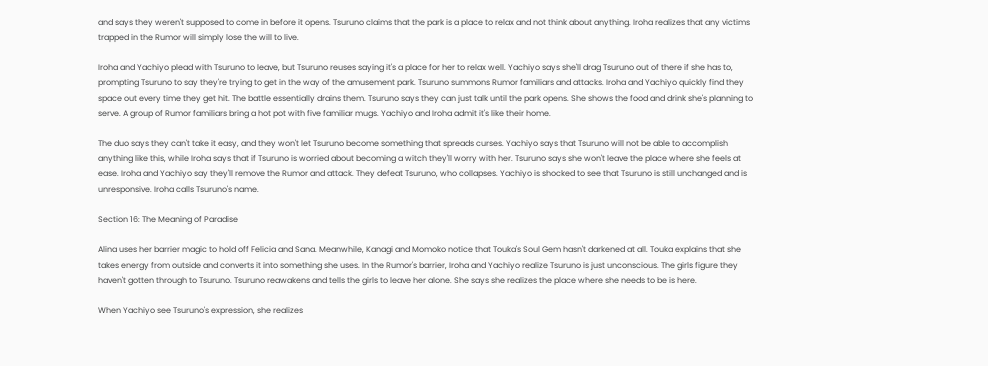and says they weren't supposed to come in before it opens. Tsuruno claims that the park is a place to relax and not think about anything. Iroha realizes that any victims trapped in the Rumor will simply lose the will to live.

Iroha and Yachiyo plead with Tsuruno to leave, but Tsuruno reuses saying it's a place for her to relax well. Yachiyo says she'll drag Tsuruno out of there if she has to, prompting Tsuruno to say they're trying to get in the way of the amusement park. Tsuruno summons Rumor familiars and attacks. Iroha and Yachiyo quickly find they space out every time they get hit. The battle essentially drains them. Tsuruno says they can just talk until the park opens. She shows the food and drink she's planning to serve. A group of Rumor familiars bring a hot pot with five familiar mugs. Yachiyo and Iroha admit it's like their home.

The duo says they can't take it easy, and they won't let Tsuruno become something that spreads curses. Yachiyo says that Tsuruno will not be able to accomplish anything like this, while Iroha says that if Tsuruno is worried about becoming a witch they'll worry with her. Tsuruno says she won't leave the place where she feels at ease. Iroha and Yachiyo say they'll remove the Rumor and attack. They defeat Tsuruno, who collapses. Yachiyo is shocked to see that Tsuruno is still unchanged and is unresponsive. Iroha calls Tsuruno's name.

Section 16: The Meaning of Paradise

Alina uses her barrier magic to hold off Felicia and Sana. Meanwhile, Kanagi and Momoko notice that Touka's Soul Gem hasn't darkened at all. Touka explains that she takes energy from outside and converts it into something she uses. In the Rumor's barrier, Iroha and Yachiyo realize Tsuruno is just unconscious. The girls figure they haven't gotten through to Tsuruno. Tsuruno reawakens and tells the girls to leave her alone. She says she realizes the place where she needs to be is here.

When Yachiyo see Tsuruno's expression, she realizes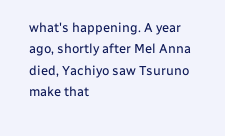what's happening. A year ago, shortly after Mel Anna died, Yachiyo saw Tsuruno make that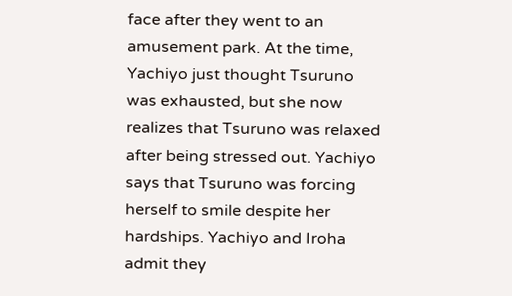face after they went to an amusement park. At the time, Yachiyo just thought Tsuruno was exhausted, but she now realizes that Tsuruno was relaxed after being stressed out. Yachiyo says that Tsuruno was forcing herself to smile despite her hardships. Yachiyo and Iroha admit they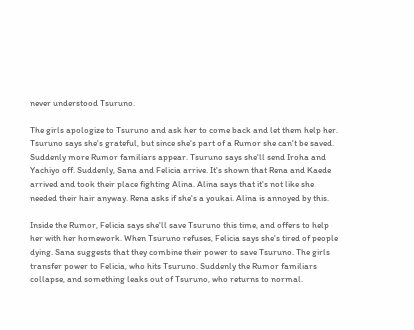never understood Tsuruno.

The girls apologize to Tsuruno and ask her to come back and let them help her. Tsuruno says she's grateful, but since she's part of a Rumor she can't be saved. Suddenly more Rumor familiars appear. Tsuruno says she'll send Iroha and Yachiyo off. Suddenly, Sana and Felicia arrive. It's shown that Rena and Kaede arrived and took their place fighting Alina. Alina says that it's not like she needed their hair anyway. Rena asks if she's a youkai. Alina is annoyed by this.

Inside the Rumor, Felicia says she'll save Tsuruno this time, and offers to help her with her homework. When Tsuruno refuses, Felicia says she's tired of people dying. Sana suggests that they combine their power to save Tsuruno. The girls transfer power to Felicia, who hits Tsuruno. Suddenly the Rumor familiars collapse, and something leaks out of Tsuruno, who returns to normal.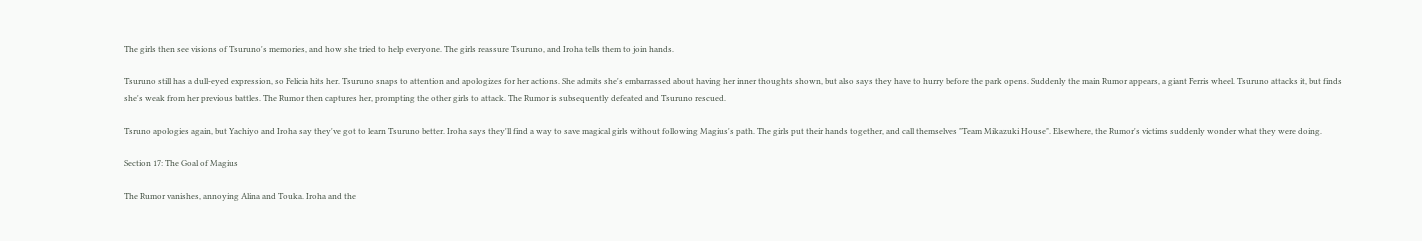The girls then see visions of Tsuruno's memories, and how she tried to help everyone. The girls reassure Tsuruno, and Iroha tells them to join hands.

Tsuruno still has a dull-eyed expression, so Felicia hits her. Tsuruno snaps to attention and apologizes for her actions. She admits she's embarrassed about having her inner thoughts shown, but also says they have to hurry before the park opens. Suddenly the main Rumor appears, a giant Ferris wheel. Tsuruno attacks it, but finds she's weak from her previous battles. The Rumor then captures her, prompting the other girls to attack. The Rumor is subsequently defeated and Tsuruno rescued.

Tsruno apologies again, but Yachiyo and Iroha say they've got to learn Tsuruno better. Iroha says they'll find a way to save magical girls without following Magius's path. The girls put their hands together, and call themselves "Team Mikazuki House". Elsewhere, the Rumor's victims suddenly wonder what they were doing.

Section 17: The Goal of Magius

The Rumor vanishes, annoying Alina and Touka. Iroha and the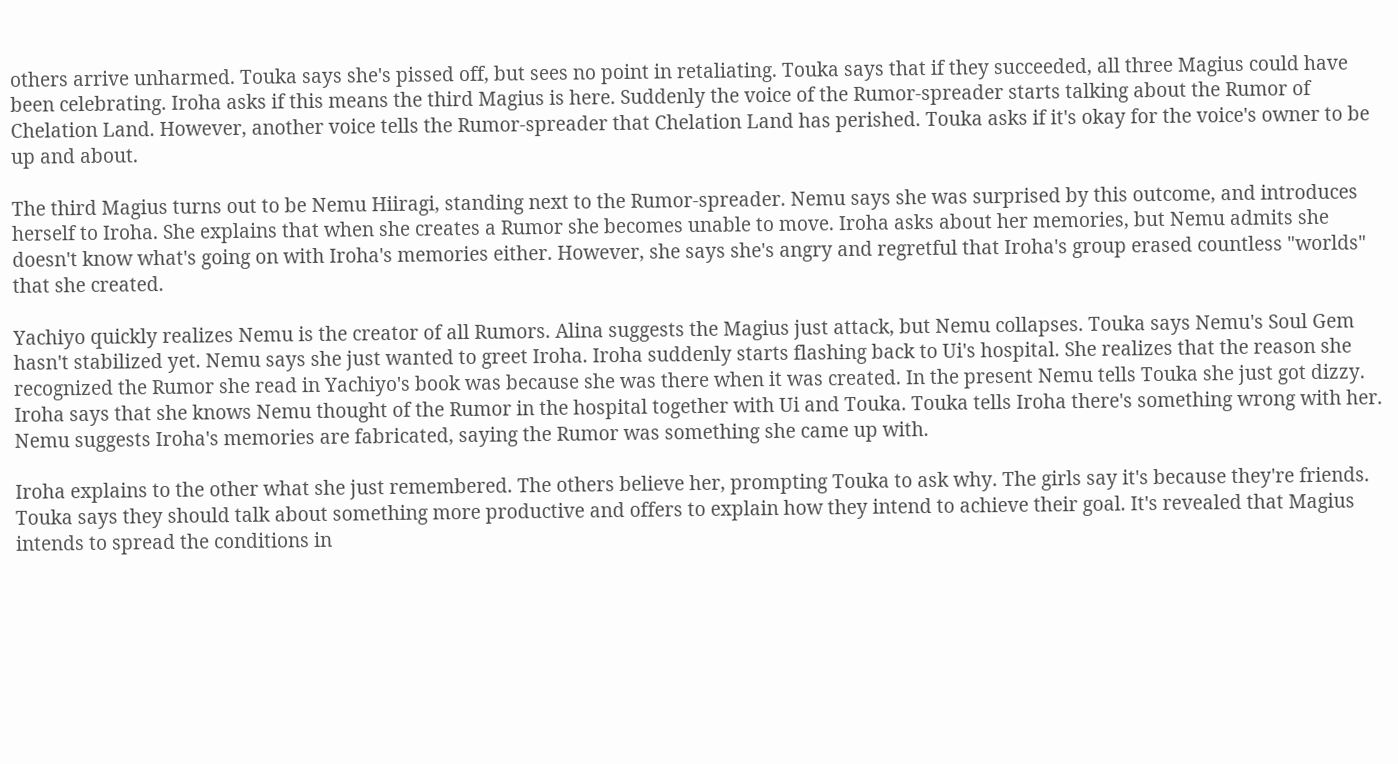others arrive unharmed. Touka says she's pissed off, but sees no point in retaliating. Touka says that if they succeeded, all three Magius could have been celebrating. Iroha asks if this means the third Magius is here. Suddenly the voice of the Rumor-spreader starts talking about the Rumor of Chelation Land. However, another voice tells the Rumor-spreader that Chelation Land has perished. Touka asks if it's okay for the voice's owner to be up and about.

The third Magius turns out to be Nemu Hiiragi, standing next to the Rumor-spreader. Nemu says she was surprised by this outcome, and introduces herself to Iroha. She explains that when she creates a Rumor she becomes unable to move. Iroha asks about her memories, but Nemu admits she doesn't know what's going on with Iroha's memories either. However, she says she's angry and regretful that Iroha's group erased countless "worlds" that she created.

Yachiyo quickly realizes Nemu is the creator of all Rumors. Alina suggests the Magius just attack, but Nemu collapses. Touka says Nemu's Soul Gem hasn't stabilized yet. Nemu says she just wanted to greet Iroha. Iroha suddenly starts flashing back to Ui's hospital. She realizes that the reason she recognized the Rumor she read in Yachiyo's book was because she was there when it was created. In the present Nemu tells Touka she just got dizzy. Iroha says that she knows Nemu thought of the Rumor in the hospital together with Ui and Touka. Touka tells Iroha there's something wrong with her. Nemu suggests Iroha's memories are fabricated, saying the Rumor was something she came up with.

Iroha explains to the other what she just remembered. The others believe her, prompting Touka to ask why. The girls say it's because they're friends. Touka says they should talk about something more productive and offers to explain how they intend to achieve their goal. It's revealed that Magius intends to spread the conditions in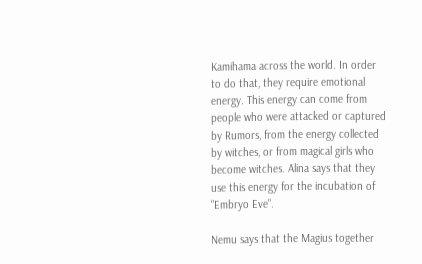Kamihama across the world. In order to do that, they require emotional energy. This energy can come from people who were attacked or captured by Rumors, from the energy collected by witches, or from magical girls who become witches. Alina says that they use this energy for the incubation of "Embryo Eve".

Nemu says that the Magius together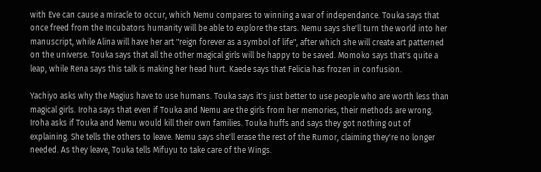with Eve can cause a miracle to occur, which Nemu compares to winning a war of independance. Touka says that once freed from the Incubators humanity will be able to explore the stars. Nemu says she'll turn the world into her manuscript, while Alina will have her art "reign forever as a symbol of life", after which she will create art patterned on the universe. Touka says that all the other magical girls will be happy to be saved. Momoko says that's quite a leap, while Rena says this talk is making her head hurt. Kaede says that Felicia has frozen in confusion.

Yachiyo asks why the Magius have to use humans. Touka says it's just better to use people who are worth less than magical girls. Iroha says that even if Touka and Nemu are the girls from her memories, their methods are wrong. Iroha asks if Touka and Nemu would kill their own families. Touka huffs and says they got nothing out of explaining. She tells the others to leave. Nemu says she'll erase the rest of the Rumor, claiming they're no longer needed. As they leave, Touka tells Mifuyu to take care of the Wings.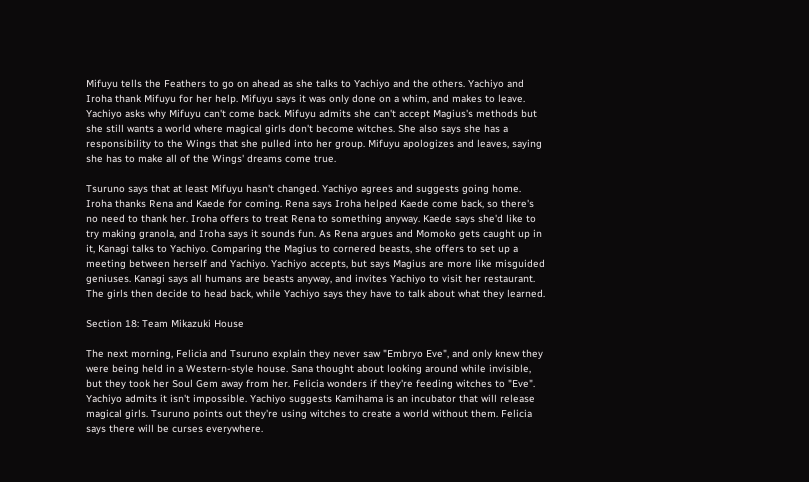Mifuyu tells the Feathers to go on ahead as she talks to Yachiyo and the others. Yachiyo and Iroha thank Mifuyu for her help. Mifuyu says it was only done on a whim, and makes to leave. Yachiyo asks why Mifuyu can't come back. Mifuyu admits she can't accept Magius's methods but she still wants a world where magical girls don't become witches. She also says she has a responsibility to the Wings that she pulled into her group. Mifuyu apologizes and leaves, saying she has to make all of the Wings' dreams come true.

Tsuruno says that at least Mifuyu hasn't changed. Yachiyo agrees and suggests going home. Iroha thanks Rena and Kaede for coming. Rena says Iroha helped Kaede come back, so there's no need to thank her. Iroha offers to treat Rena to something anyway. Kaede says she'd like to try making granola, and Iroha says it sounds fun. As Rena argues and Momoko gets caught up in it, Kanagi talks to Yachiyo. Comparing the Magius to cornered beasts, she offers to set up a meeting between herself and Yachiyo. Yachiyo accepts, but says Magius are more like misguided geniuses. Kanagi says all humans are beasts anyway, and invites Yachiyo to visit her restaurant. The girls then decide to head back, while Yachiyo says they have to talk about what they learned.

Section 18: Team Mikazuki House

The next morning, Felicia and Tsuruno explain they never saw "Embryo Eve", and only knew they were being held in a Western-style house. Sana thought about looking around while invisible, but they took her Soul Gem away from her. Felicia wonders if they're feeding witches to "Eve". Yachiyo admits it isn't impossible. Yachiyo suggests Kamihama is an incubator that will release magical girls. Tsuruno points out they're using witches to create a world without them. Felicia says there will be curses everywhere.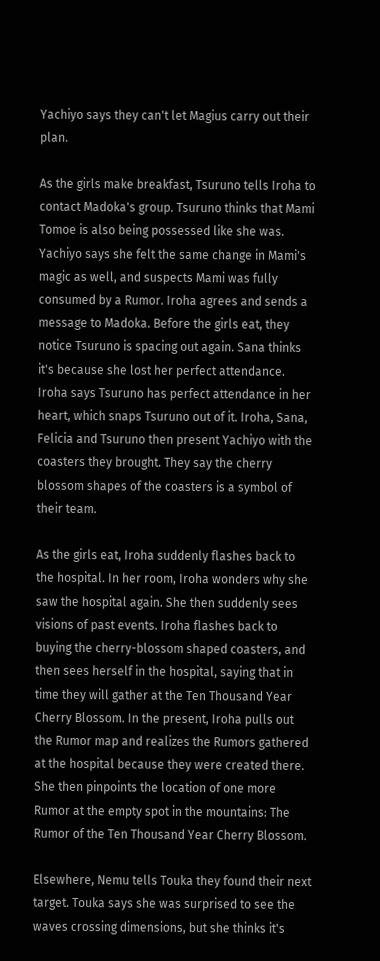Yachiyo says they can't let Magius carry out their plan.

As the girls make breakfast, Tsuruno tells Iroha to contact Madoka's group. Tsuruno thinks that Mami Tomoe is also being possessed like she was. Yachiyo says she felt the same change in Mami's magic as well, and suspects Mami was fully consumed by a Rumor. Iroha agrees and sends a message to Madoka. Before the girls eat, they notice Tsuruno is spacing out again. Sana thinks it's because she lost her perfect attendance. Iroha says Tsuruno has perfect attendance in her heart, which snaps Tsuruno out of it. Iroha, Sana, Felicia and Tsuruno then present Yachiyo with the coasters they brought. They say the cherry blossom shapes of the coasters is a symbol of their team.

As the girls eat, Iroha suddenly flashes back to the hospital. In her room, Iroha wonders why she saw the hospital again. She then suddenly sees visions of past events. Iroha flashes back to buying the cherry-blossom shaped coasters, and then sees herself in the hospital, saying that in time they will gather at the Ten Thousand Year Cherry Blossom. In the present, Iroha pulls out the Rumor map and realizes the Rumors gathered at the hospital because they were created there. She then pinpoints the location of one more Rumor at the empty spot in the mountains: The Rumor of the Ten Thousand Year Cherry Blossom.

Elsewhere, Nemu tells Touka they found their next target. Touka says she was surprised to see the waves crossing dimensions, but she thinks it's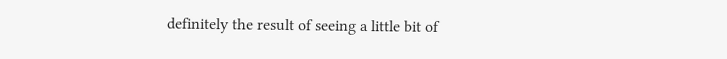definitely the result of seeing a little bit of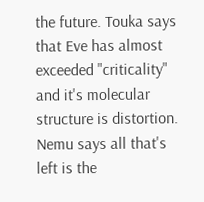the future. Touka says that Eve has almost exceeded "criticality" and it's molecular structure is distortion. Nemu says all that's left is the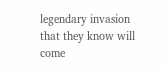legendary invasion that they know will come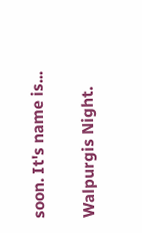soon. It's name is...

Walpurgis Night.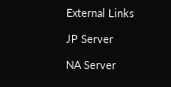External Links

JP Server

NA Server